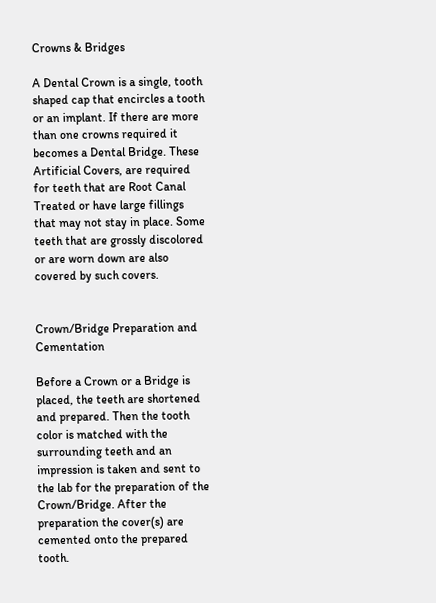Crowns & Bridges

A Dental Crown is a single, tooth shaped cap that encircles a tooth or an implant. If there are more than one crowns required it becomes a Dental Bridge. These Artificial Covers, are required for teeth that are Root Canal Treated or have large fillings that may not stay in place. Some teeth that are grossly discolored or are worn down are also covered by such covers.


Crown/Bridge Preparation and Cementation

Before a Crown or a Bridge is placed, the teeth are shortened and prepared. Then the tooth color is matched with the surrounding teeth and an impression is taken and sent to the lab for the preparation of the Crown/Bridge. After the preparation the cover(s) are cemented onto the prepared tooth.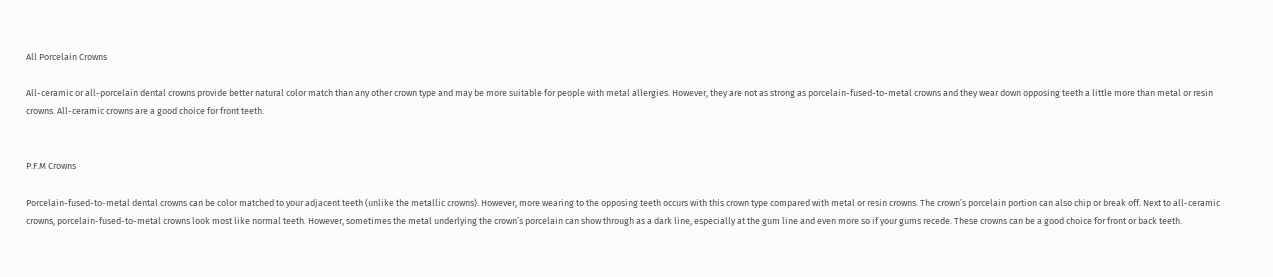All Porcelain Crowns

All-ceramic or all-porcelain dental crowns provide better natural color match than any other crown type and may be more suitable for people with metal allergies. However, they are not as strong as porcelain-fused-to-metal crowns and they wear down opposing teeth a little more than metal or resin crowns. All-ceramic crowns are a good choice for front teeth.


P.F.M Crowns

Porcelain-fused-to-metal dental crowns can be color matched to your adjacent teeth (unlike the metallic crowns). However, more wearing to the opposing teeth occurs with this crown type compared with metal or resin crowns. The crown’s porcelain portion can also chip or break off. Next to all-ceramic crowns, porcelain-fused-to-metal crowns look most like normal teeth. However, sometimes the metal underlying the crown’s porcelain can show through as a dark line, especially at the gum line and even more so if your gums recede. These crowns can be a good choice for front or back teeth.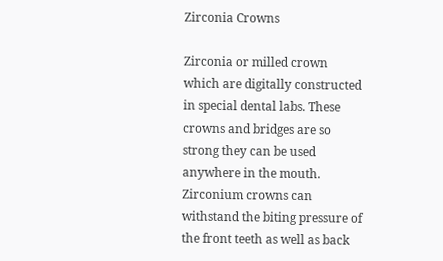Zirconia Crowns

Zirconia or milled crown which are digitally constructed  in special dental labs. These crowns and bridges are so strong they can be used anywhere in the mouth. Zirconium crowns can withstand the biting pressure of the front teeth as well as back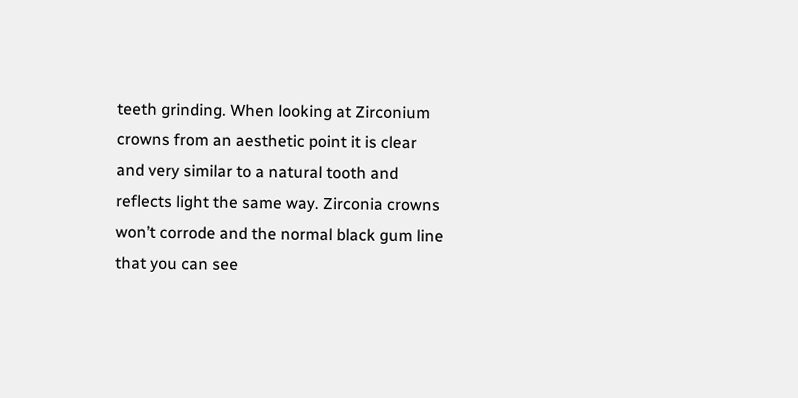teeth grinding. When looking at Zirconium crowns from an aesthetic point it is clear and very similar to a natural tooth and reflects light the same way. Zirconia crowns won’t corrode and the normal black gum line that you can see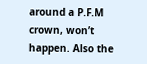around a P.F.M crown, won’t happen. Also the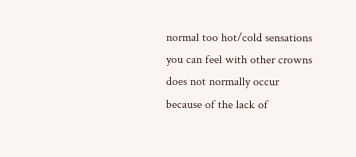normal too hot/cold sensations you can feel with other crowns does not normally occur because of the lack of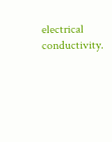electrical conductivity.